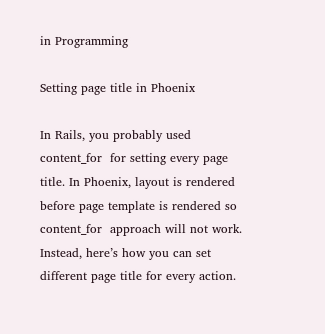in Programming

Setting page title in Phoenix

In Rails, you probably used content_for  for setting every page title. In Phoenix, layout is rendered before page template is rendered so content_for  approach will not work. Instead, here’s how you can set different page title for every action.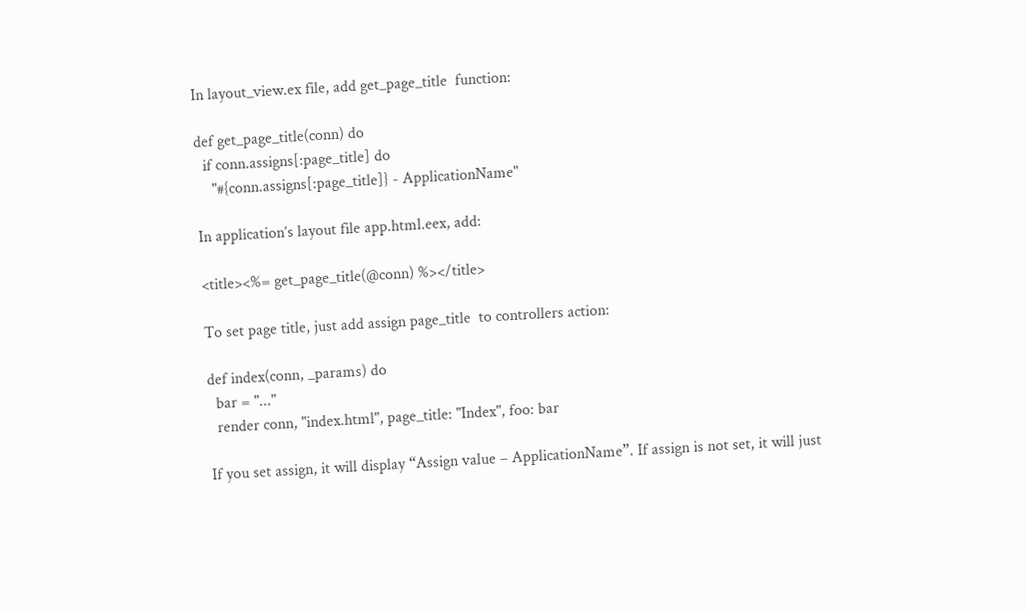In layout_view.ex file, add get_page_title  function:

def get_page_title(conn) do
  if conn.assigns[:page_title] do
    "#{conn.assigns[:page_title]} - ApplicationName"

In application’s layout file app.html.eex, add:

<title><%= get_page_title(@conn) %></title>

To set page title, just add assign page_title  to controllers action:

def index(conn, _params) do
  bar = "..."
  render conn, "index.html", page_title: "Index", foo: bar

If you set assign, it will display “Assign value – ApplicationName”. If assign is not set, it will just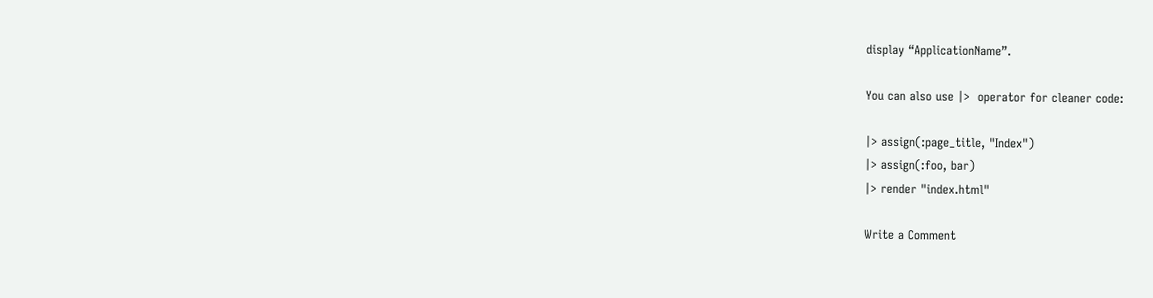display “ApplicationName”.

You can also use |>  operator for cleaner code:

|> assign(:page_title, "Index")
|> assign(:foo, bar)
|> render "index.html"

Write a Comment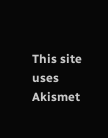This site uses Akismet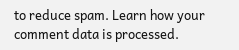to reduce spam. Learn how your comment data is processed.